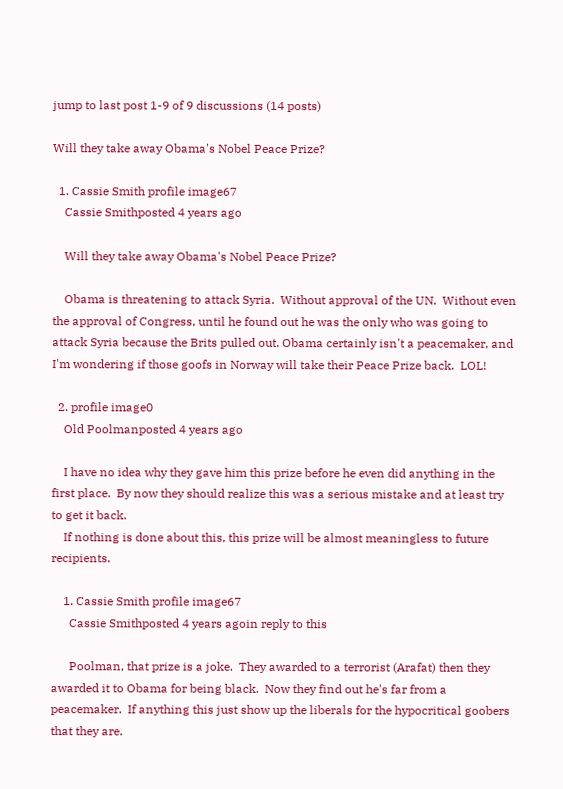jump to last post 1-9 of 9 discussions (14 posts)

Will they take away Obama's Nobel Peace Prize?

  1. Cassie Smith profile image67
    Cassie Smithposted 4 years ago

    Will they take away Obama's Nobel Peace Prize?

    Obama is threatening to attack Syria.  Without approval of the UN.  Without even the approval of Congress, until he found out he was the only who was going to attack Syria because the Brits pulled out. Obama certainly isn't a peacemaker, and I'm wondering if those goofs in Norway will take their Peace Prize back.  LOL!

  2. profile image0
    Old Poolmanposted 4 years ago

    I have no idea why they gave him this prize before he even did anything in the first place.  By now they should realize this was a serious mistake and at least try to get it back.
    If nothing is done about this, this prize will be almost meaningless to future recipients.

    1. Cassie Smith profile image67
      Cassie Smithposted 4 years agoin reply to this

      Poolman, that prize is a joke.  They awarded to a terrorist (Arafat) then they awarded it to Obama for being black.  Now they find out he's far from a peacemaker.  If anything this just show up the liberals for the hypocritical goobers that they are.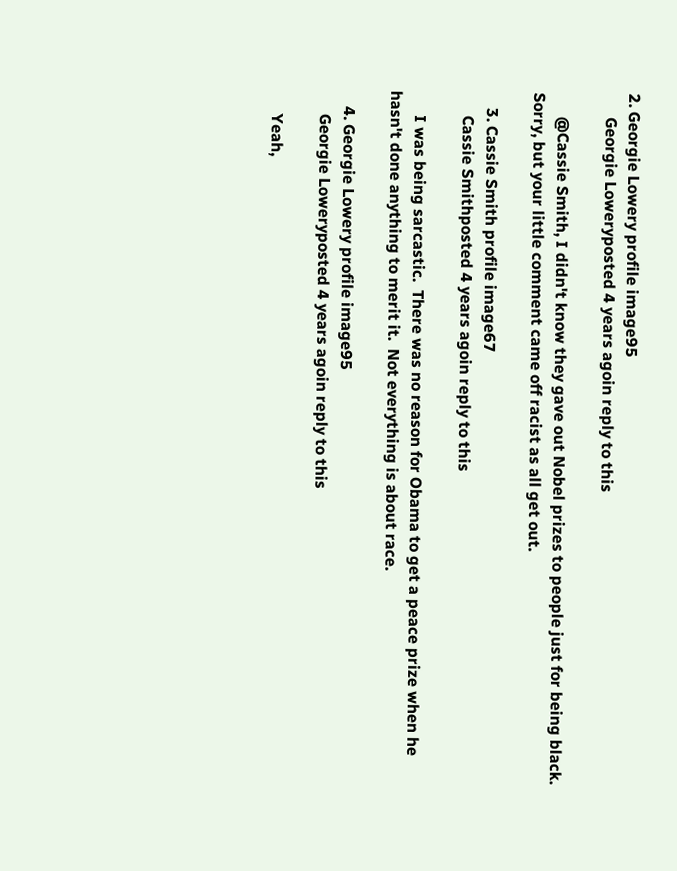2. Georgie Lowery profile image95
      Georgie Loweryposted 4 years agoin reply to this

      @Cassie Smith, I didn't know they gave out Nobel prizes to people just for being black. Sorry, but your little comment came off racist as all get out.

    3. Cassie Smith profile image67
      Cassie Smithposted 4 years agoin reply to this

      I was being sarcastic.  There was no reason for Obama to get a peace prize when he hasn't done anything to merit it.  Not everything is about race.

    4. Georgie Lowery profile image95
      Georgie Loweryposted 4 years agoin reply to this

      Yeah,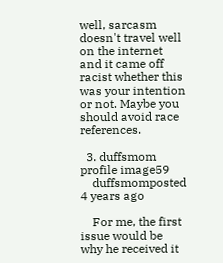well, sarcasm doesn't travel well on the internet and it came off racist whether this was your intention or not. Maybe you should avoid race references.

  3. duffsmom profile image59
    duffsmomposted 4 years ago

    For me, the first issue would be why he received it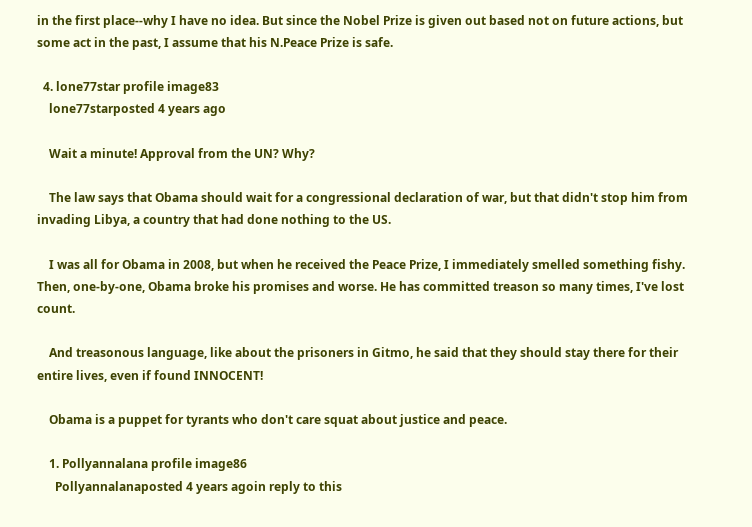in the first place--why I have no idea. But since the Nobel Prize is given out based not on future actions, but some act in the past, I assume that his N.Peace Prize is safe.

  4. lone77star profile image83
    lone77starposted 4 years ago

    Wait a minute! Approval from the UN? Why?

    The law says that Obama should wait for a congressional declaration of war, but that didn't stop him from invading Libya, a country that had done nothing to the US.

    I was all for Obama in 2008, but when he received the Peace Prize, I immediately smelled something fishy. Then, one-by-one, Obama broke his promises and worse. He has committed treason so many times, I've lost count.

    And treasonous language, like about the prisoners in Gitmo, he said that they should stay there for their entire lives, even if found INNOCENT!

    Obama is a puppet for tyrants who don't care squat about justice and peace.

    1. Pollyannalana profile image86
      Pollyannalanaposted 4 years agoin reply to this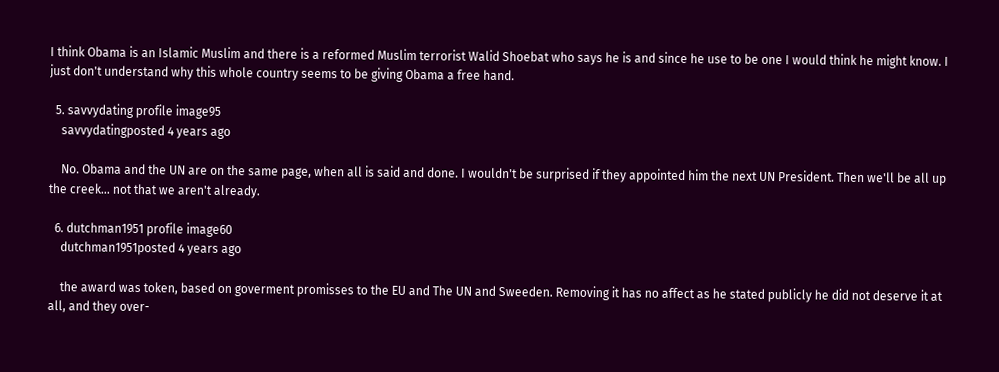I think Obama is an Islamic Muslim and there is a reformed Muslim terrorist Walid Shoebat who says he is and since he use to be one I would think he might know. I just don't understand why this whole country seems to be giving Obama a free hand.

  5. savvydating profile image95
    savvydatingposted 4 years ago

    No. Obama and the UN are on the same page, when all is said and done. I wouldn't be surprised if they appointed him the next UN President. Then we'll be all up the creek... not that we aren't already.

  6. dutchman1951 profile image60
    dutchman1951posted 4 years ago

    the award was token, based on goverment promisses to the EU and The UN and Sweeden. Removing it has no affect as he stated publicly he did not deserve it at all, and they over-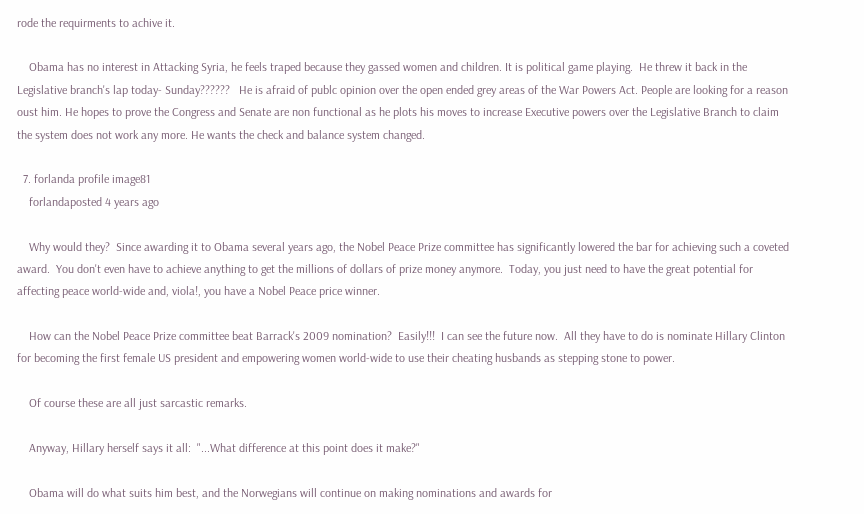rode the requirments to achive it.

    Obama has no interest in Attacking Syria, he feels traped because they gassed women and children. It is political game playing.  He threw it back in the Legislative branch's lap today- Sunday??????   He is afraid of publc opinion over the open ended grey areas of the War Powers Act. People are looking for a reason oust him. He hopes to prove the Congress and Senate are non functional as he plots his moves to increase Executive powers over the Legislative Branch to claim the system does not work any more. He wants the check and balance system changed.

  7. forlanda profile image81
    forlandaposted 4 years ago

    Why would they?  Since awarding it to Obama several years ago, the Nobel Peace Prize committee has significantly lowered the bar for achieving such a coveted award.  You don't even have to achieve anything to get the millions of dollars of prize money anymore.  Today, you just need to have the great potential for affecting peace world-wide and, viola!, you have a Nobel Peace price winner.

    How can the Nobel Peace Prize committee beat Barrack's 2009 nomination?  Easily!!!  I can see the future now.  All they have to do is nominate Hillary Clinton for becoming the first female US president and empowering women world-wide to use their cheating husbands as stepping stone to power.

    Of course these are all just sarcastic remarks.

    Anyway, Hillary herself says it all:  "...What difference at this point does it make?"

    Obama will do what suits him best, and the Norwegians will continue on making nominations and awards for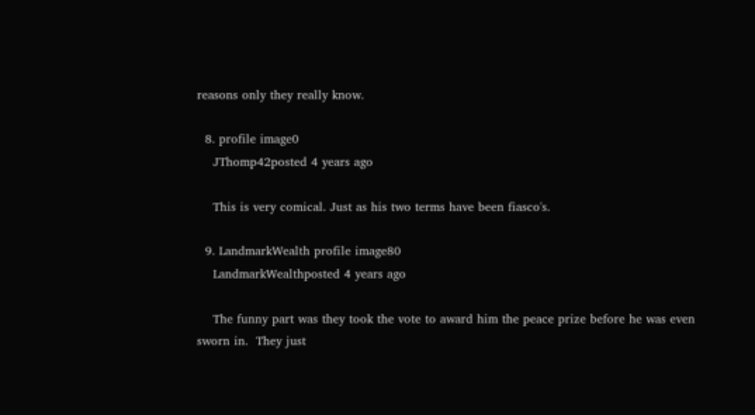reasons only they really know.

  8. profile image0
    JThomp42posted 4 years ago

    This is very comical. Just as his two terms have been fiasco's.

  9. LandmarkWealth profile image80
    LandmarkWealthposted 4 years ago

    The funny part was they took the vote to award him the peace prize before he was even sworn in.  They just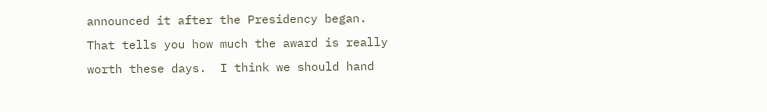announced it after the Presidency began.   That tells you how much the award is really worth these days.  I think we should hand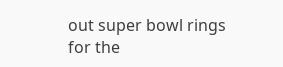out super bowl rings for the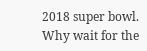2018 super bowl.  Why wait for the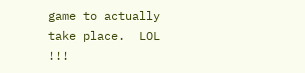game to actually take place.  LOL !!!